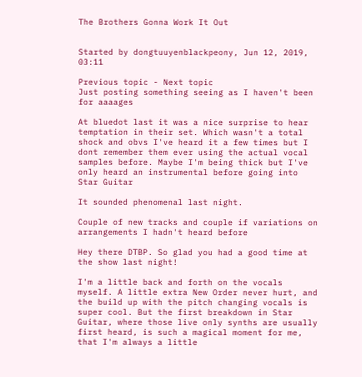The Brothers Gonna Work It Out


Started by dongtuuyenblackpeony, Jun 12, 2019, 03:11

Previous topic - Next topic
Just posting something seeing as I haven't been for aaaages

At bluedot last it was a nice surprise to hear temptation in their set. Which wasn't a total shock and obvs I've heard it a few times but I dont remember them ever using the actual vocal samples before. Maybe I'm being thick but I've only heard an instrumental before going into Star Guitar

It sounded phenomenal last night.

Couple of new tracks and couple if variations on arrangements I hadn't heard before

Hey there DTBP. So glad you had a good time at the show last night!

I'm a little back and forth on the vocals myself. A little extra New Order never hurt, and the build up with the pitch changing vocals is super cool. But the first breakdown in Star Guitar, where those live only synths are usually first heard, is such a magical moment for me, that I'm always a little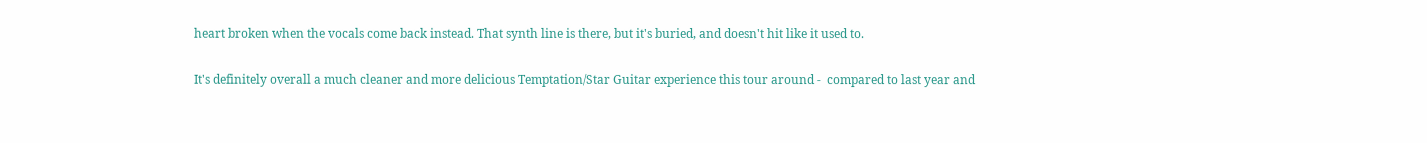heart broken when the vocals come back instead. That synth line is there, but it's buried, and doesn't hit like it used to.

It's definitely overall a much cleaner and more delicious Temptation/Star Guitar experience this tour around -  compared to last year and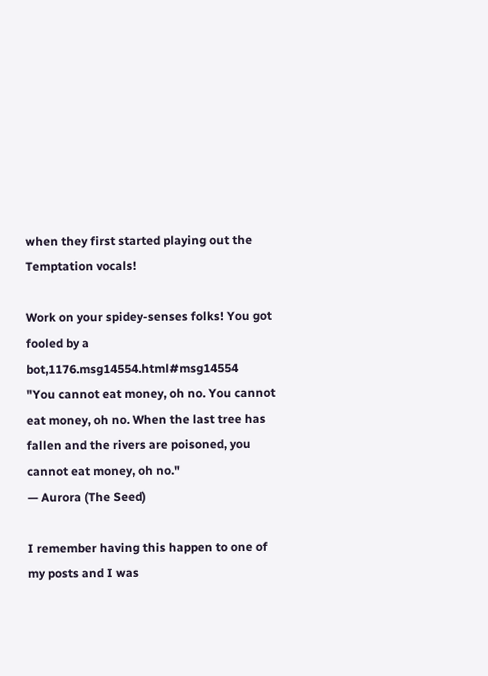when they first started playing out the Temptation vocals!

Work on your spidey-senses folks! You got fooled by a bot,1176.msg14554.html#msg14554
"You cannot eat money, oh no. You cannot eat money, oh no. When the last tree has fallen and the rivers are poisoned, you cannot eat money, oh no."
— Aurora (The Seed)

I remember having this happen to one of my posts and I was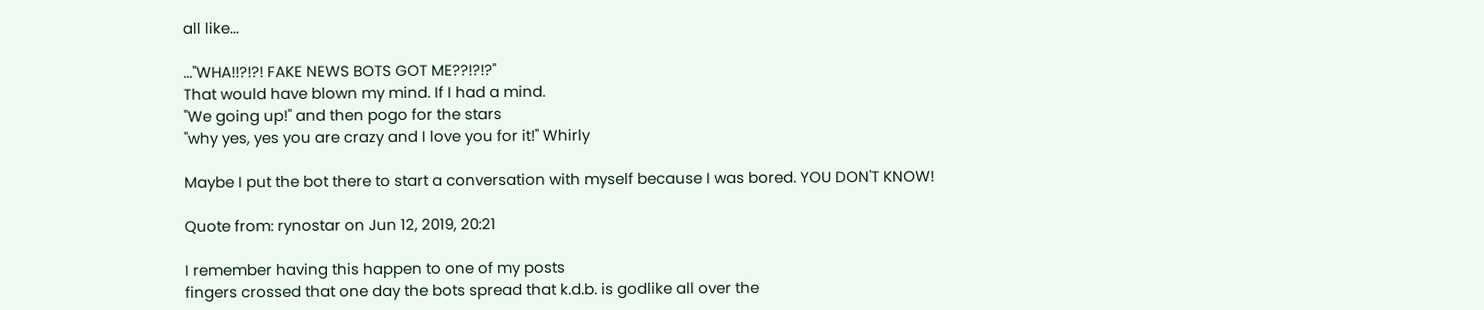all like...

..."WHA!!?!?! FAKE NEWS BOTS GOT ME??!?!?"
That would have blown my mind. If I had a mind.
"We going up!" and then pogo for the stars
"why yes, yes you are crazy and I love you for it!" Whirly

Maybe I put the bot there to start a conversation with myself because I was bored. YOU DON'T KNOW!

Quote from: rynostar on Jun 12, 2019, 20:21

I remember having this happen to one of my posts
fingers crossed that one day the bots spread that k.d.b. is godlike all over the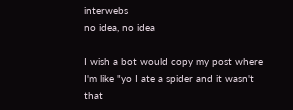interwebs
no idea, no idea

I wish a bot would copy my post where I'm like "yo I ate a spider and it wasn't that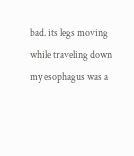bad. its legs moving while traveling down my esophagus was a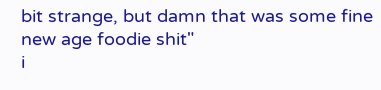bit strange, but damn that was some fine new age foodie shit"
i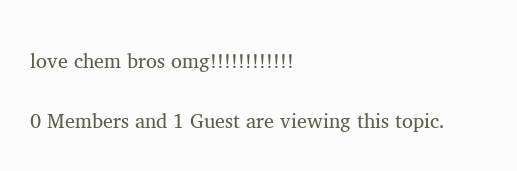love chem bros omg!!!!!!!!!!!!

0 Members and 1 Guest are viewing this topic.